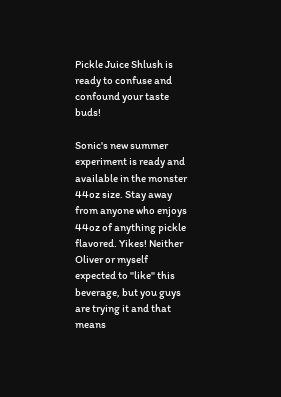Pickle Juice Shlush is ready to confuse and confound your taste buds!

Sonic's new summer experiment is ready and available in the monster 44oz size. Stay away from anyone who enjoys 44oz of anything pickle flavored. Yikes! Neither Oliver or myself expected to "like" this beverage, but you guys are trying it and that means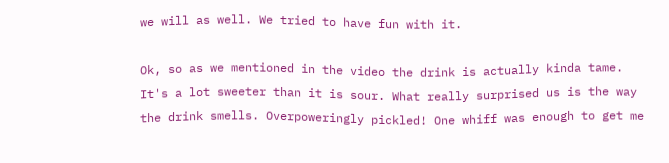we will as well. We tried to have fun with it.

Ok, so as we mentioned in the video the drink is actually kinda tame. It's a lot sweeter than it is sour. What really surprised us is the way the drink smells. Overpoweringly pickled! One whiff was enough to get me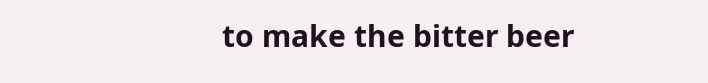to make the bitter beer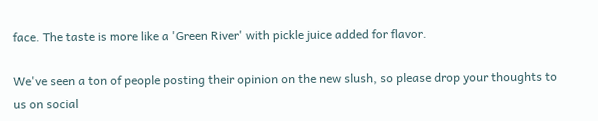face. The taste is more like a 'Green River' with pickle juice added for flavor.

We've seen a ton of people posting their opinion on the new slush, so please drop your thoughts to us on social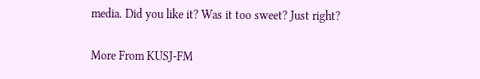media. Did you like it? Was it too sweet? Just right?

More From KUSJ-FM